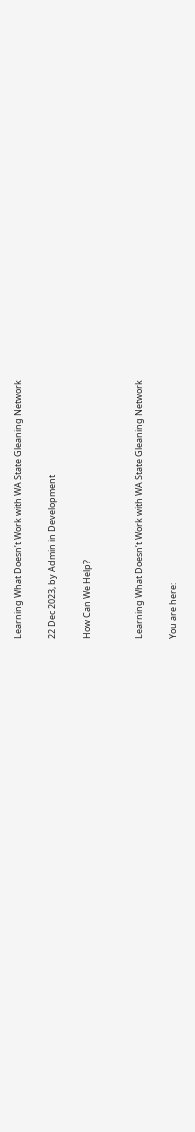Learning What Doesn’t Work with WA State Gleaning Network

22 Dec 2023, by Admin in Development

How Can We Help?


Learning What Doesn’t Work with WA State Gleaning Network

You are here: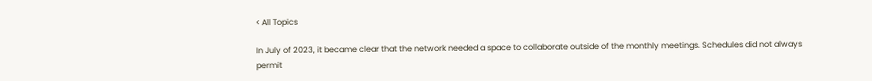< All Topics

In July of 2023, it became clear that the network needed a space to collaborate outside of the monthly meetings. Schedules did not always permit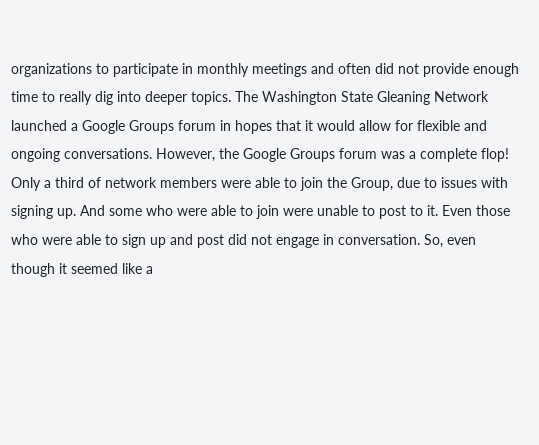organizations to participate in monthly meetings and often did not provide enough time to really dig into deeper topics. The Washington State Gleaning Network launched a Google Groups forum in hopes that it would allow for flexible and ongoing conversations. However, the Google Groups forum was a complete flop! Only a third of network members were able to join the Group, due to issues with signing up. And some who were able to join were unable to post to it. Even those who were able to sign up and post did not engage in conversation. So, even though it seemed like a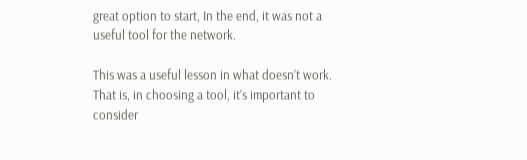great option to start, In the end, it was not a useful tool for the network.

This was a useful lesson in what doesn’t work. That is, in choosing a tool, it’s important to consider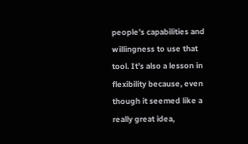people’s capabilities and willingness to use that tool. It’s also a lesson in flexibility because, even though it seemed like a really great idea,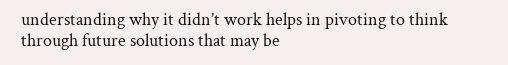understanding why it didn’t work helps in pivoting to think through future solutions that may be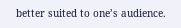better suited to one’s audience.